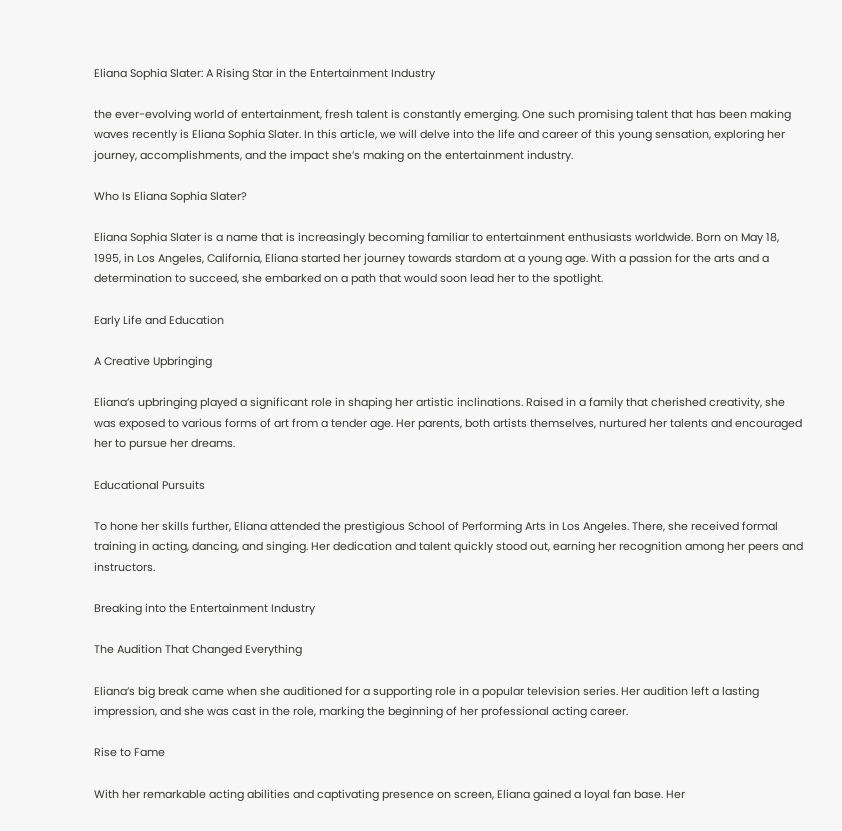Eliana Sophia Slater: A Rising Star in the Entertainment Industry

the ever-evolving world of entertainment, fresh talent is constantly emerging. One such promising talent that has been making waves recently is Eliana Sophia Slater. In this article, we will delve into the life and career of this young sensation, exploring her journey, accomplishments, and the impact she’s making on the entertainment industry.

Who Is Eliana Sophia Slater?

Eliana Sophia Slater is a name that is increasingly becoming familiar to entertainment enthusiasts worldwide. Born on May 18, 1995, in Los Angeles, California, Eliana started her journey towards stardom at a young age. With a passion for the arts and a determination to succeed, she embarked on a path that would soon lead her to the spotlight.

Early Life and Education

A Creative Upbringing

Eliana’s upbringing played a significant role in shaping her artistic inclinations. Raised in a family that cherished creativity, she was exposed to various forms of art from a tender age. Her parents, both artists themselves, nurtured her talents and encouraged her to pursue her dreams.

Educational Pursuits

To hone her skills further, Eliana attended the prestigious School of Performing Arts in Los Angeles. There, she received formal training in acting, dancing, and singing. Her dedication and talent quickly stood out, earning her recognition among her peers and instructors.

Breaking into the Entertainment Industry

The Audition That Changed Everything

Eliana’s big break came when she auditioned for a supporting role in a popular television series. Her audition left a lasting impression, and she was cast in the role, marking the beginning of her professional acting career.

Rise to Fame

With her remarkable acting abilities and captivating presence on screen, Eliana gained a loyal fan base. Her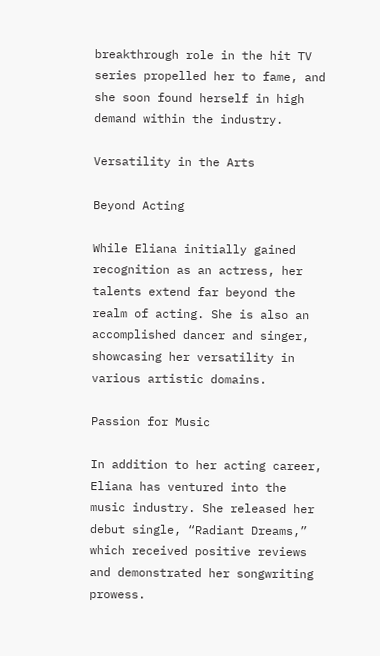breakthrough role in the hit TV series propelled her to fame, and she soon found herself in high demand within the industry.

Versatility in the Arts

Beyond Acting

While Eliana initially gained recognition as an actress, her talents extend far beyond the realm of acting. She is also an accomplished dancer and singer, showcasing her versatility in various artistic domains.

Passion for Music

In addition to her acting career, Eliana has ventured into the music industry. She released her debut single, “Radiant Dreams,” which received positive reviews and demonstrated her songwriting prowess.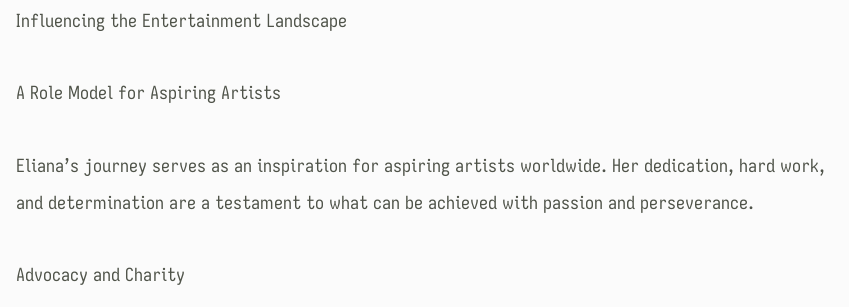Influencing the Entertainment Landscape

A Role Model for Aspiring Artists

Eliana’s journey serves as an inspiration for aspiring artists worldwide. Her dedication, hard work, and determination are a testament to what can be achieved with passion and perseverance.

Advocacy and Charity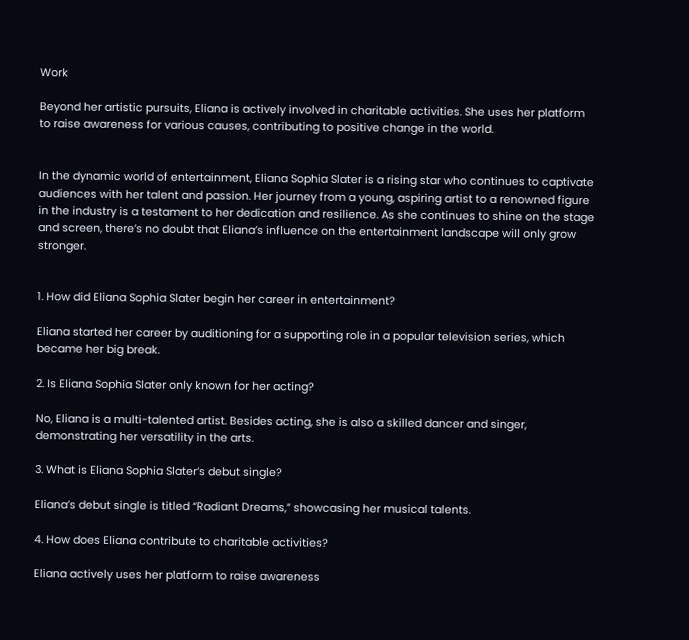Work

Beyond her artistic pursuits, Eliana is actively involved in charitable activities. She uses her platform to raise awareness for various causes, contributing to positive change in the world.


In the dynamic world of entertainment, Eliana Sophia Slater is a rising star who continues to captivate audiences with her talent and passion. Her journey from a young, aspiring artist to a renowned figure in the industry is a testament to her dedication and resilience. As she continues to shine on the stage and screen, there’s no doubt that Eliana’s influence on the entertainment landscape will only grow stronger.


1. How did Eliana Sophia Slater begin her career in entertainment?

Eliana started her career by auditioning for a supporting role in a popular television series, which became her big break.

2. Is Eliana Sophia Slater only known for her acting?

No, Eliana is a multi-talented artist. Besides acting, she is also a skilled dancer and singer, demonstrating her versatility in the arts.

3. What is Eliana Sophia Slater’s debut single?

Eliana’s debut single is titled “Radiant Dreams,” showcasing her musical talents.

4. How does Eliana contribute to charitable activities?

Eliana actively uses her platform to raise awareness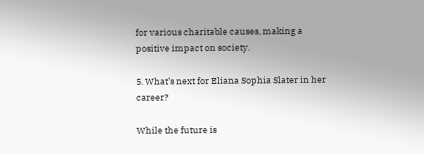for various charitable causes, making a positive impact on society.

5. What’s next for Eliana Sophia Slater in her career?

While the future is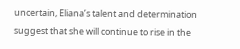uncertain, Eliana’s talent and determination suggest that she will continue to rise in the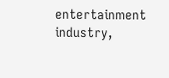entertainment industry,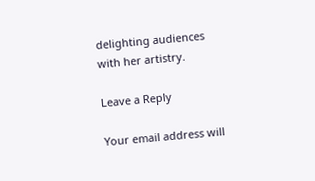delighting audiences with her artistry.

Leave a Reply

Your email address will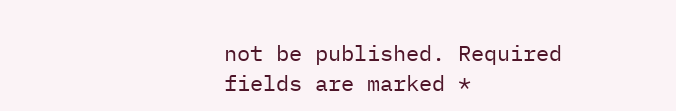not be published. Required fields are marked *